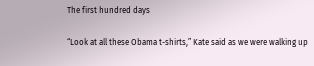The first hundred days

“Look at all these Obama t-shirts,” Kate said as we were walking up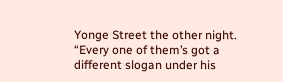Yonge Street the other night. “Every one of them’s got a different slogan under his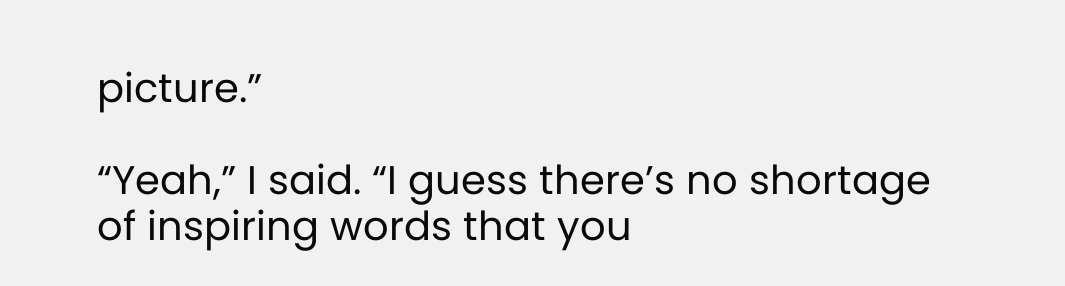picture.”

“Yeah,” I said. “I guess there’s no shortage of inspiring words that you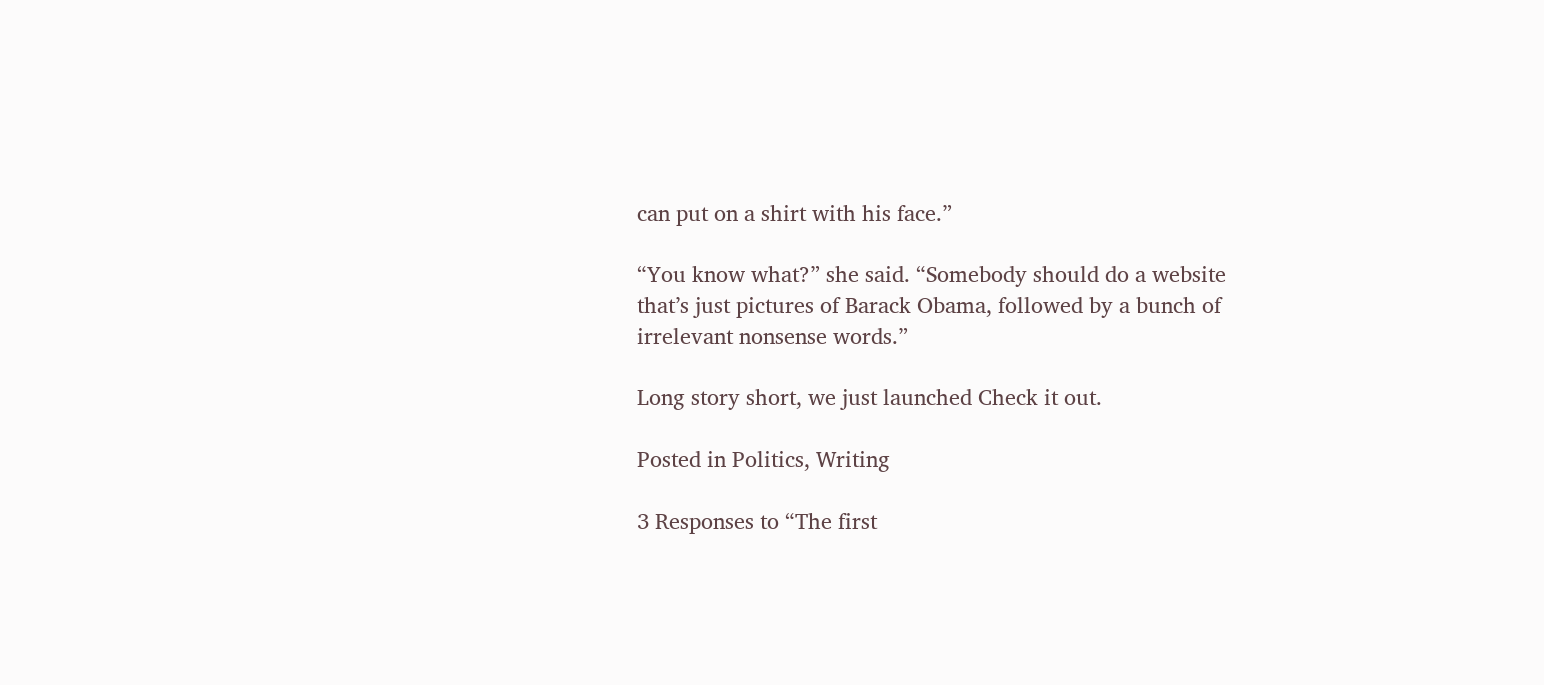can put on a shirt with his face.”

“You know what?” she said. “Somebody should do a website that’s just pictures of Barack Obama, followed by a bunch of irrelevant nonsense words.”

Long story short, we just launched Check it out.

Posted in Politics, Writing

3 Responses to “The first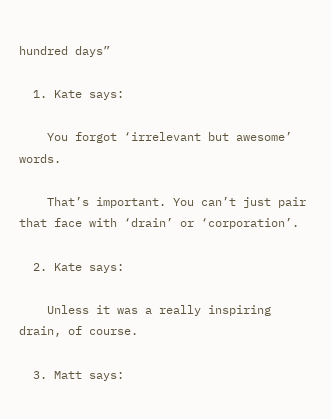hundred days”

  1. Kate says:

    You forgot ‘irrelevant but awesome’ words.

    That’s important. You can’t just pair that face with ‘drain’ or ‘corporation’.

  2. Kate says:

    Unless it was a really inspiring drain, of course.

  3. Matt says: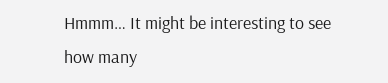Hmmm… It might be interesting to see how many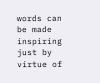words can be made inspiring just by virtue of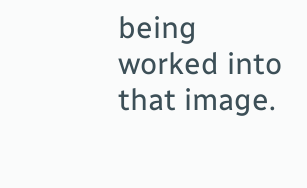being worked into that image.